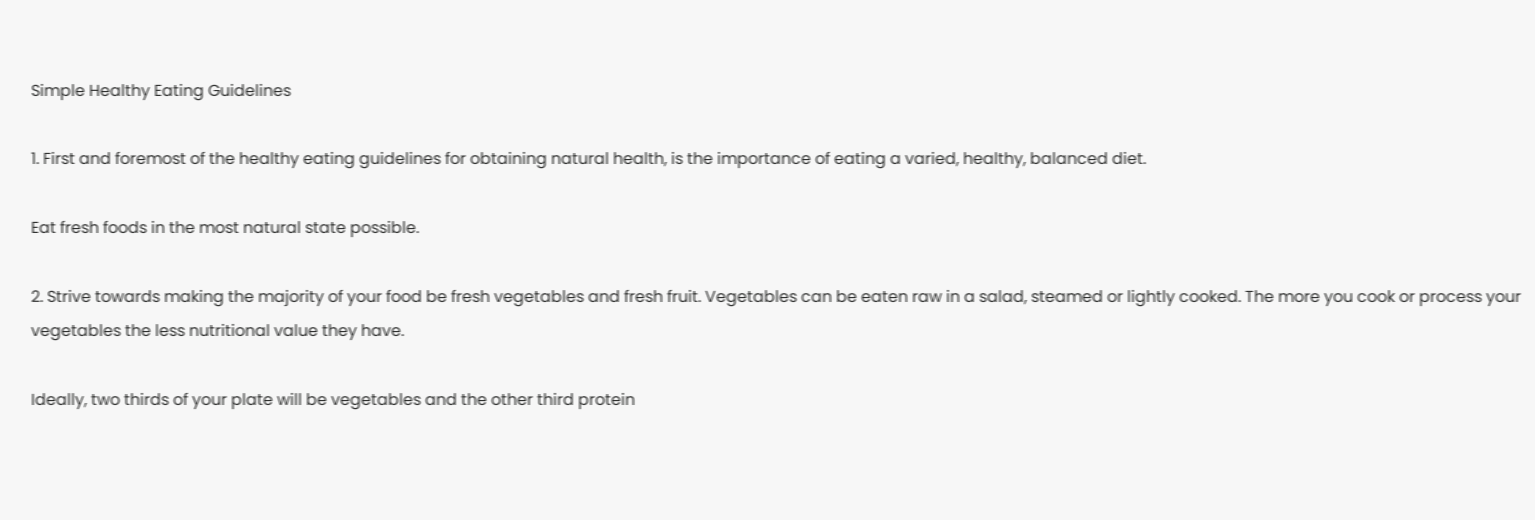Simple Healthy Eating Guidelines

1. First and foremost of the healthy eating guidelines for obtaining natural health, is the importance of eating a varied, healthy, balanced diet.

Eat fresh foods in the most natural state possible.

2. Strive towards making the majority of your food be fresh vegetables and fresh fruit. Vegetables can be eaten raw in a salad, steamed or lightly cooked. The more you cook or process your vegetables the less nutritional value they have.

Ideally, two thirds of your plate will be vegetables and the other third protein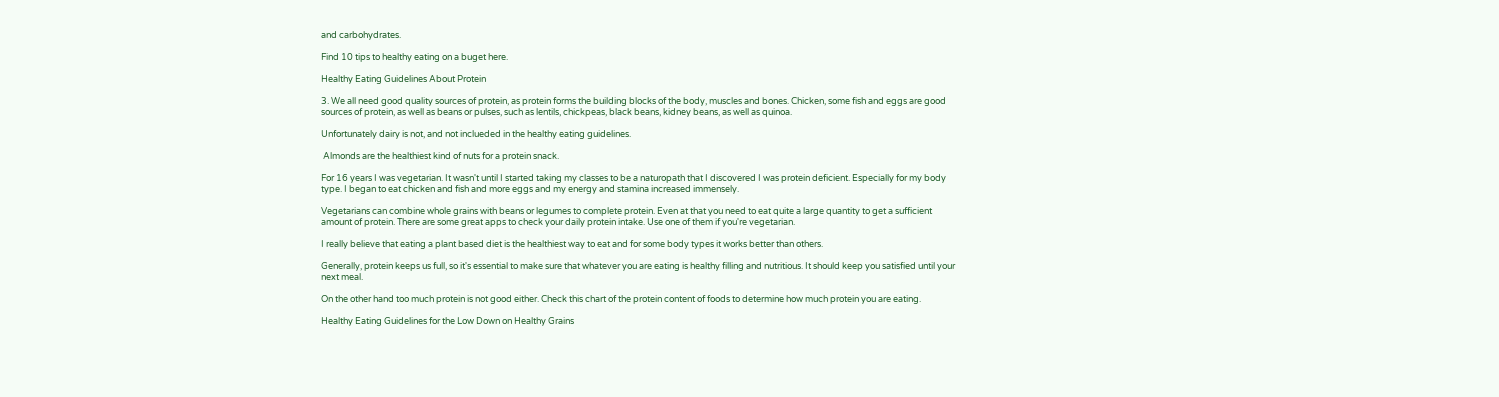and carbohydrates.

Find 10 tips to healthy eating on a buget here.

Healthy Eating Guidelines About Protein

3. We all need good quality sources of protein, as protein forms the building blocks of the body, muscles and bones. Chicken, some fish and eggs are good sources of protein, as well as beans or pulses, such as lentils, chickpeas, black beans, kidney beans, as well as quinoa.

Unfortunately dairy is not, and not inclueded in the healthy eating guidelines.

 Almonds are the healthiest kind of nuts for a protein snack.

For 16 years I was vegetarian. It wasn't until I started taking my classes to be a naturopath that I discovered I was protein deficient. Especially for my body type. I began to eat chicken and fish and more eggs and my energy and stamina increased immensely.

Vegetarians can combine whole grains with beans or legumes to complete protein. Even at that you need to eat quite a large quantity to get a sufficient amount of protein. There are some great apps to check your daily protein intake. Use one of them if you're vegetarian.

I really believe that eating a plant based diet is the healthiest way to eat and for some body types it works better than others.

Generally, protein keeps us full, so it's essential to make sure that whatever you are eating is healthy filling and nutritious. It should keep you satisfied until your next meal.

On the other hand too much protein is not good either. Check this chart of the protein content of foods to determine how much protein you are eating.

Healthy Eating Guidelines for the Low Down on Healthy Grains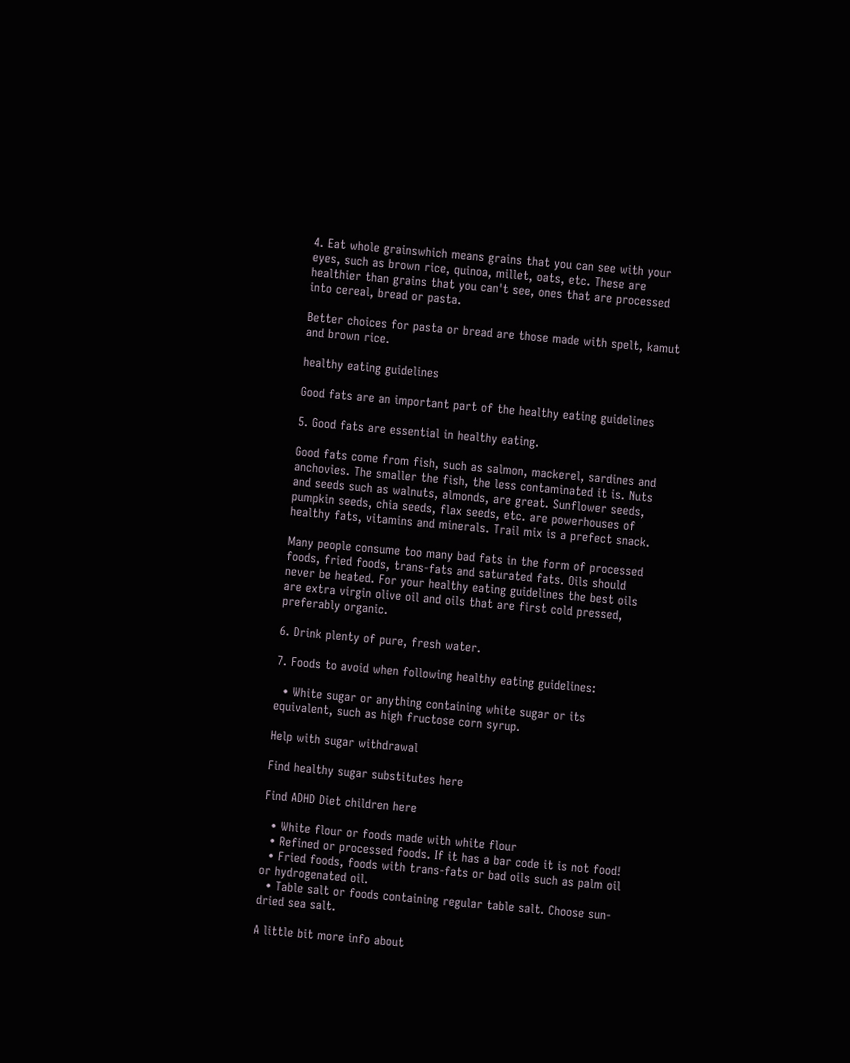4. Eat whole grainswhich means grains that you can see with your eyes, such as brown rice, quinoa, millet, oats, etc. These are healthier than grains that you can't see, ones that are processed into cereal, bread or pasta.

Better choices for pasta or bread are those made with spelt, kamut and brown rice.

healthy eating guidelines

Good fats are an important part of the healthy eating guidelines

5. Good fats are essential in healthy eating.

Good fats come from fish, such as salmon, mackerel, sardines and anchovies. The smaller the fish, the less contaminated it is. Nuts and seeds such as walnuts, almonds, are great. Sunflower seeds, pumpkin seeds, chia seeds, flax seeds, etc. are powerhouses of healthy fats, vitamins and minerals. Trail mix is a prefect snack.

Many people consume too many bad fats in the form of processed foods, fried foods, trans-fats and saturated fats. Oils should never be heated. For your healthy eating guidelines the best oils are extra virgin olive oil and oils that are first cold pressed, preferably organic.

6. Drink plenty of pure, fresh water.

7. Foods to avoid when following healthy eating guidelines:

  • White sugar or anything containing white sugar or its equivalent, such as high fructose corn syrup.

Help with sugar withdrawal

Find healthy sugar substitutes here

Find ADHD Diet children here

  • White flour or foods made with white flour
  • Refined or processed foods. If it has a bar code it is not food!
  • Fried foods, foods with trans-fats or bad oils such as palm oil or hydrogenated oil.
  • Table salt or foods containing regular table salt. Choose sun-dried sea salt.

A little bit more info about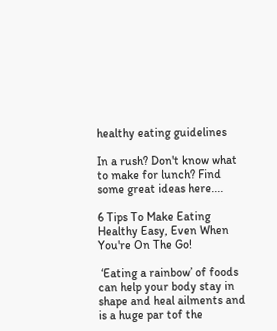healthy eating guidelines

In a rush? Don't know what to make for lunch? Find some great ideas here....

6 Tips To Make Eating Healthy Easy, Even When You're On The Go!

 ‘Eating a rainbow’ of foods can help your body stay in shape and heal ailments and is a huge par tof the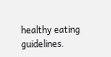healthy eating guidelines.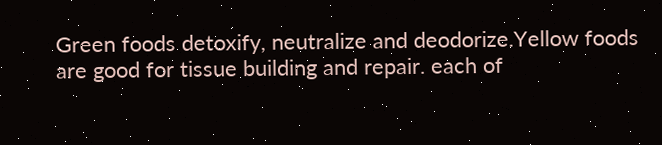Green foods detoxify, neutralize and deodorize.Yellow foods are good for tissue building and repair. each of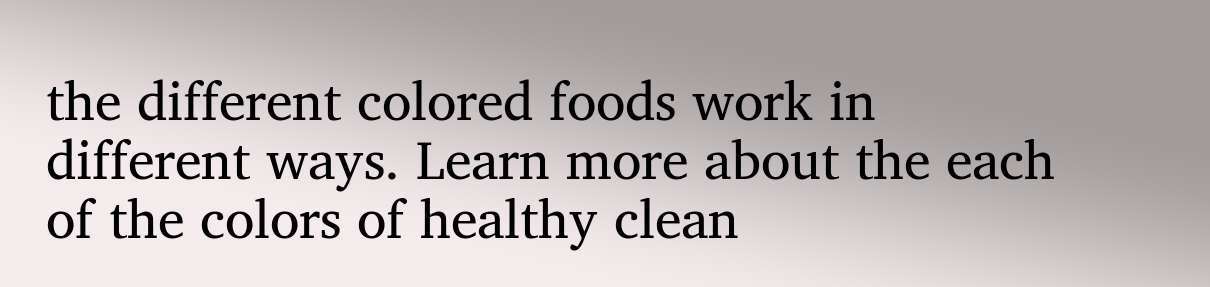the different colored foods work in different ways. Learn more about the each of the colors of healthy clean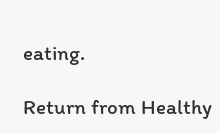eating.

Return from Healthy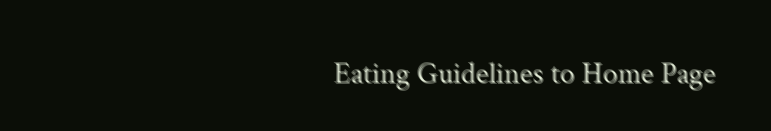Eating Guidelines to Home Page